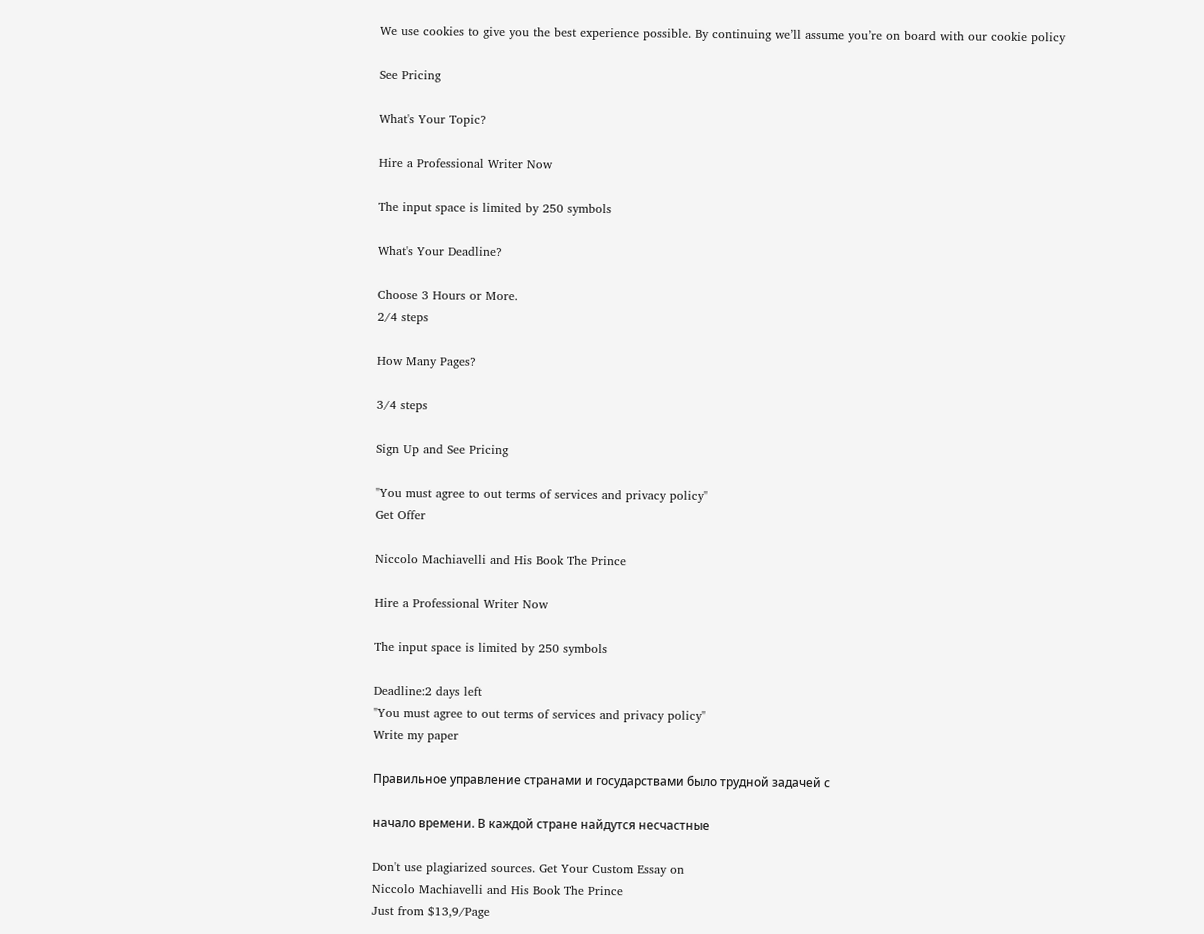We use cookies to give you the best experience possible. By continuing we’ll assume you’re on board with our cookie policy

See Pricing

What's Your Topic?

Hire a Professional Writer Now

The input space is limited by 250 symbols

What's Your Deadline?

Choose 3 Hours or More.
2/4 steps

How Many Pages?

3/4 steps

Sign Up and See Pricing

"You must agree to out terms of services and privacy policy"
Get Offer

Niccolo Machiavelli and His Book The Prince

Hire a Professional Writer Now

The input space is limited by 250 symbols

Deadline:2 days left
"You must agree to out terms of services and privacy policy"
Write my paper

Правильное управление странами и государствами было трудной задачей с

начало времени. В каждой стране найдутся несчастные

Don't use plagiarized sources. Get Your Custom Essay on
Niccolo Machiavelli and His Book The Prince
Just from $13,9/Page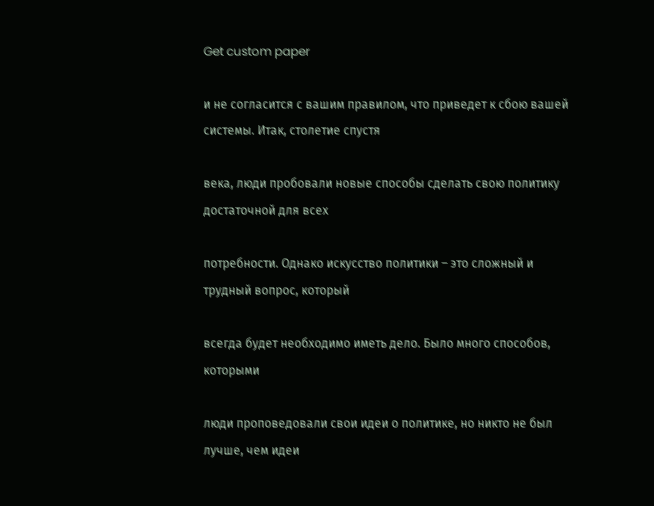Get custom paper

и не согласится с вашим правилом, что приведет к сбою вашей системы. Итак, столетие спустя

века, люди пробовали новые способы сделать свою политику достаточной для всех

потребности. Однако искусство политики – это сложный и трудный вопрос, который

всегда будет необходимо иметь дело. Было много способов, которыми

люди проповедовали свои идеи о политике, но никто не был лучше, чем идеи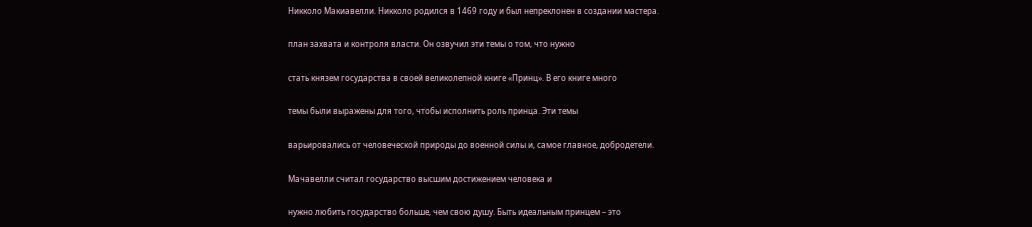Никколо Макиавелли. Никколо родился в 1469 году и был непреклонен в создании мастера.

план захвата и контроля власти. Он озвучил эти темы о том, что нужно

стать князем государства в своей великолепной книге «Принц». В его книге много

темы были выражены для того, чтобы исполнить роль принца. Эти темы

варьировались от человеческой природы до военной силы и, самое главное, добродетели.

Мачавелли считал государство высшим достижением человека и

нужно любить государство больше, чем свою душу. Быть идеальным принцем – это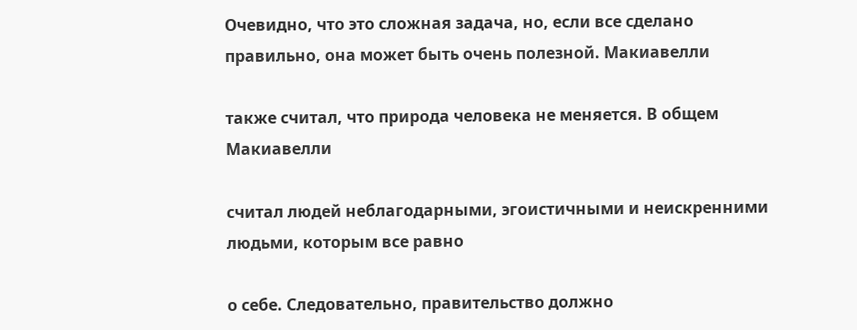Очевидно, что это сложная задача, но, если все сделано правильно, она может быть очень полезной. Макиавелли

также считал, что природа человека не меняется. В общем Макиавелли

считал людей неблагодарными, эгоистичными и неискренними людьми, которым все равно

о себе. Следовательно, правительство должно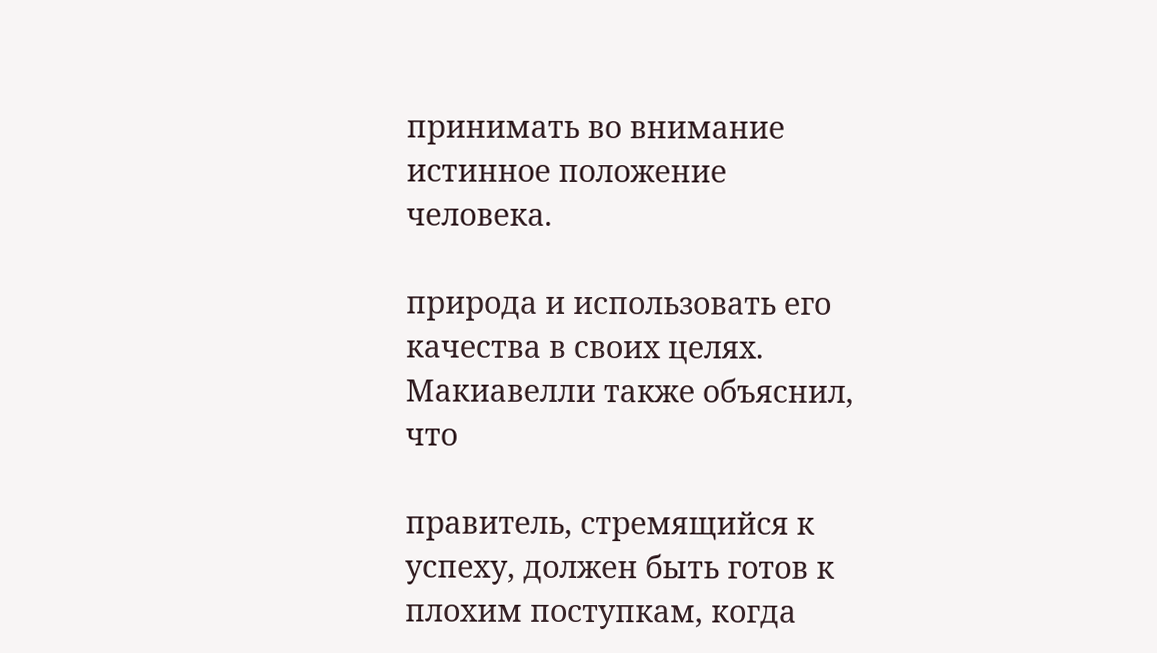принимать во внимание истинное положение человека.

природа и использовать его качества в своих целях. Макиавелли также объяснил, что

правитель, стремящийся к успеху, должен быть готов к плохим поступкам, когда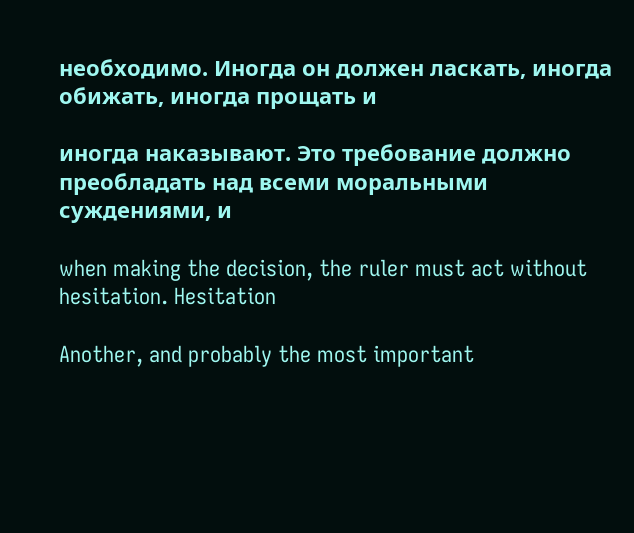необходимо. Иногда он должен ласкать, иногда обижать, иногда прощать и

иногда наказывают. Это требование должно преобладать над всеми моральными суждениями, и

when making the decision, the ruler must act without hesitation. Hesitation

Another, and probably the most important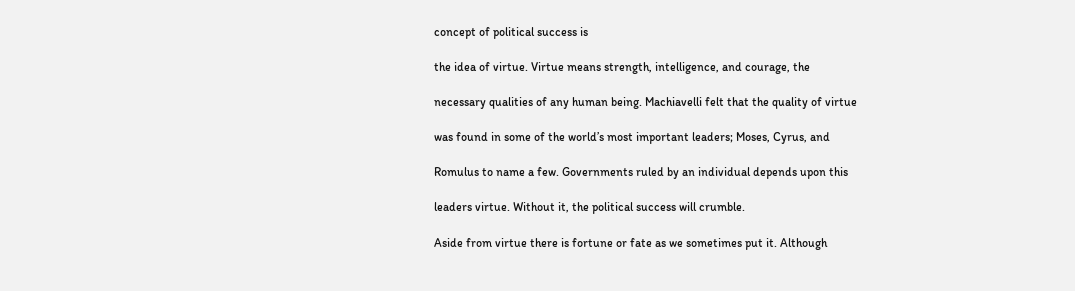concept of political success is

the idea of virtue. Virtue means strength, intelligence, and courage, the

necessary qualities of any human being. Machiavelli felt that the quality of virtue

was found in some of the world’s most important leaders; Moses, Cyrus, and

Romulus to name a few. Governments ruled by an individual depends upon this

leaders virtue. Without it, the political success will crumble.

Aside from virtue there is fortune or fate as we sometimes put it. Although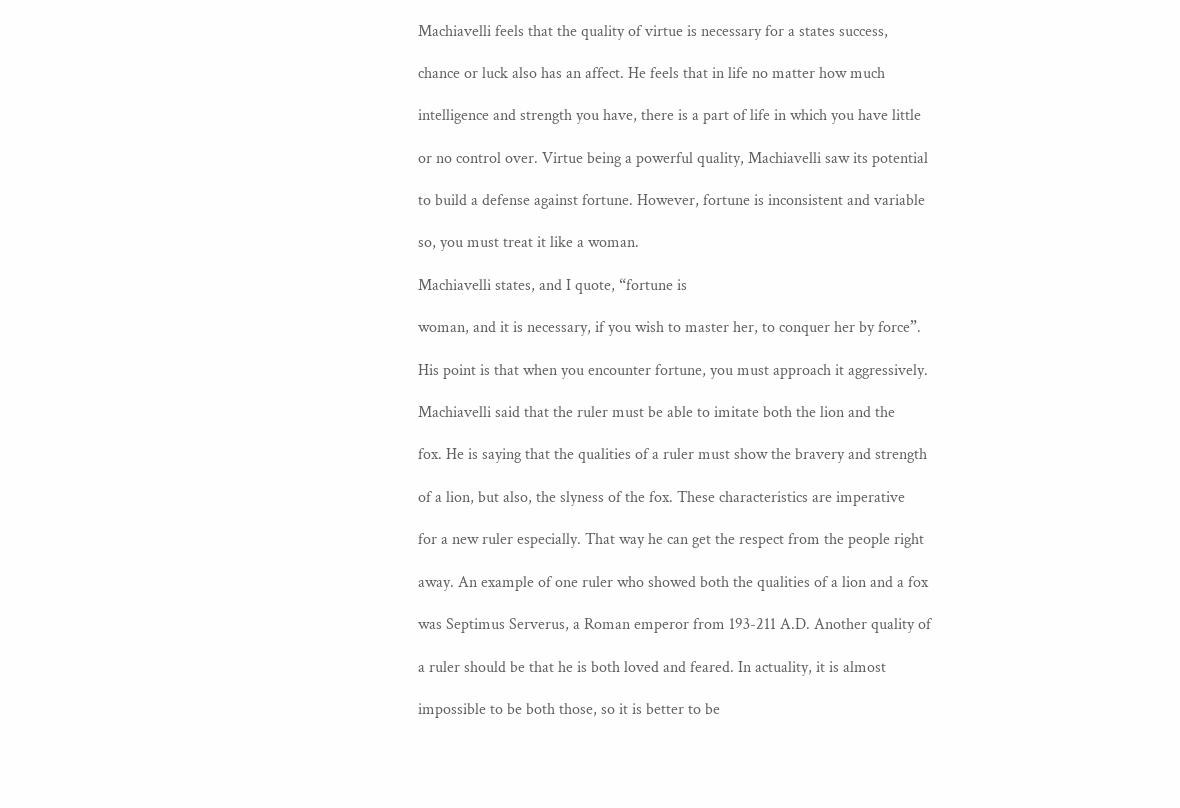Machiavelli feels that the quality of virtue is necessary for a states success,

chance or luck also has an affect. He feels that in life no matter how much

intelligence and strength you have, there is a part of life in which you have little

or no control over. Virtue being a powerful quality, Machiavelli saw its potential

to build a defense against fortune. However, fortune is inconsistent and variable

so, you must treat it like a woman.

Machiavelli states, and I quote, “fortune is

woman, and it is necessary, if you wish to master her, to conquer her by force”.

His point is that when you encounter fortune, you must approach it aggressively.

Machiavelli said that the ruler must be able to imitate both the lion and the

fox. He is saying that the qualities of a ruler must show the bravery and strength

of a lion, but also, the slyness of the fox. These characteristics are imperative

for a new ruler especially. That way he can get the respect from the people right

away. An example of one ruler who showed both the qualities of a lion and a fox

was Septimus Serverus, a Roman emperor from 193-211 A.D. Another quality of

a ruler should be that he is both loved and feared. In actuality, it is almost

impossible to be both those, so it is better to be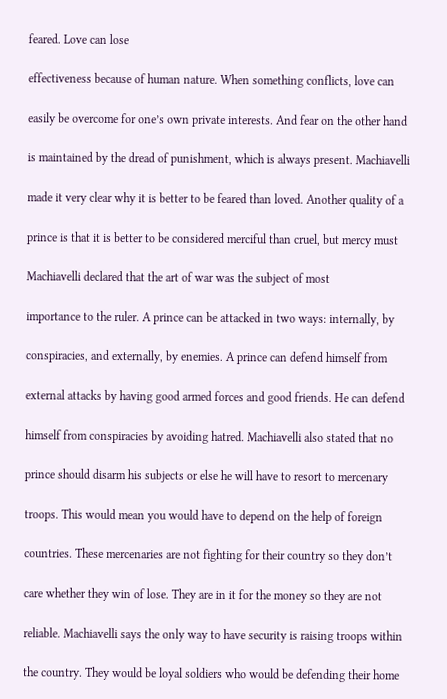feared. Love can lose

effectiveness because of human nature. When something conflicts, love can

easily be overcome for one’s own private interests. And fear on the other hand

is maintained by the dread of punishment, which is always present. Machiavelli

made it very clear why it is better to be feared than loved. Another quality of a

prince is that it is better to be considered merciful than cruel, but mercy must

Machiavelli declared that the art of war was the subject of most

importance to the ruler. A prince can be attacked in two ways: internally, by

conspiracies, and externally, by enemies. A prince can defend himself from

external attacks by having good armed forces and good friends. He can defend

himself from conspiracies by avoiding hatred. Machiavelli also stated that no

prince should disarm his subjects or else he will have to resort to mercenary

troops. This would mean you would have to depend on the help of foreign

countries. These mercenaries are not fighting for their country so they don’t

care whether they win of lose. They are in it for the money so they are not

reliable. Machiavelli says the only way to have security is raising troops within

the country. They would be loyal soldiers who would be defending their home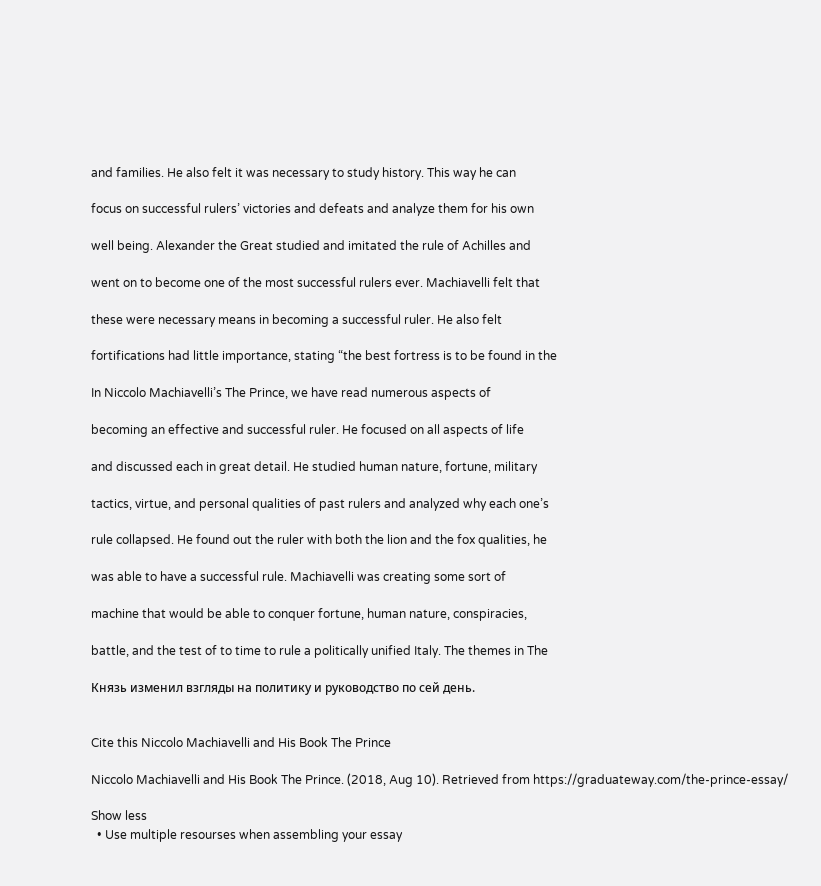and families. He also felt it was necessary to study history. This way he can

focus on successful rulers’ victories and defeats and analyze them for his own

well being. Alexander the Great studied and imitated the rule of Achilles and

went on to become one of the most successful rulers ever. Machiavelli felt that

these were necessary means in becoming a successful ruler. He also felt

fortifications had little importance, stating “the best fortress is to be found in the

In Niccolo Machiavelli’s The Prince, we have read numerous aspects of

becoming an effective and successful ruler. He focused on all aspects of life

and discussed each in great detail. He studied human nature, fortune, military

tactics, virtue, and personal qualities of past rulers and analyzed why each one’s

rule collapsed. He found out the ruler with both the lion and the fox qualities, he

was able to have a successful rule. Machiavelli was creating some sort of

machine that would be able to conquer fortune, human nature, conspiracies,

battle, and the test of to time to rule a politically unified Italy. The themes in The

Князь изменил взгляды на политику и руководство по сей день.


Cite this Niccolo Machiavelli and His Book The Prince

Niccolo Machiavelli and His Book The Prince. (2018, Aug 10). Retrieved from https://graduateway.com/the-prince-essay/

Show less
  • Use multiple resourses when assembling your essay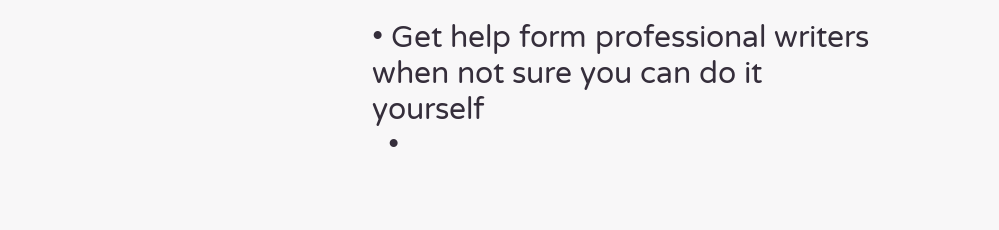• Get help form professional writers when not sure you can do it yourself
  •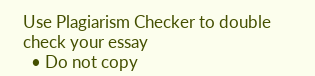Use Plagiarism Checker to double check your essay
  • Do not copy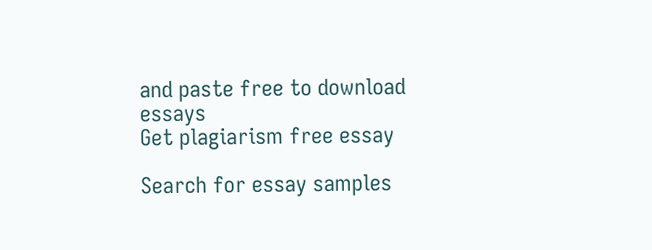and paste free to download essays
Get plagiarism free essay

Search for essay samples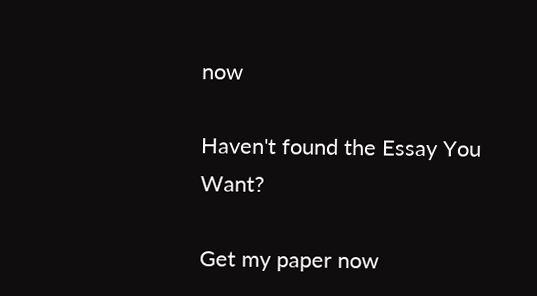now

Haven't found the Essay You Want?

Get my paper now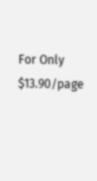For Only $13.90/page